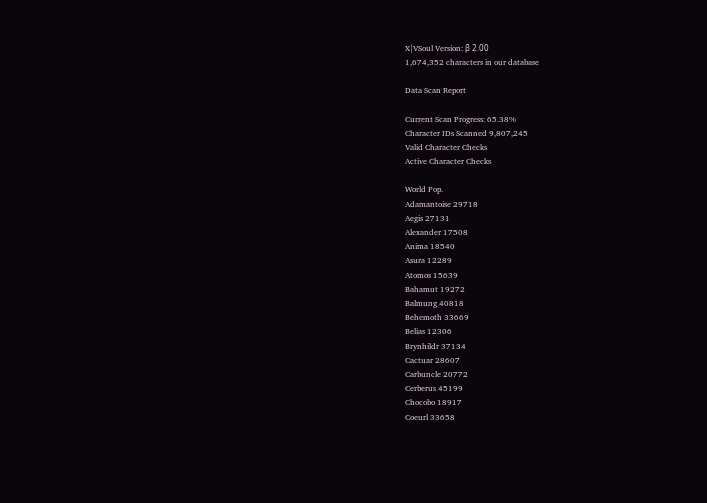X|VSoul Version: β 2.00
1,674,352 characters in our database

Data Scan Report

Current Scan Progress: 65.38%
Character IDs Scanned 9,807,245
Valid Character Checks
Active Character Checks

World Pop.
Adamantoise 29718
Aegis 27131
Alexander 17508
Anima 18540
Asura 12289
Atomos 15639
Bahamut 19272
Balmung 40818
Behemoth 33669
Belias 12306
Brynhildr 37134
Cactuar 28607
Carbuncle 20772
Cerberus 45199
Chocobo 18917
Coeurl 33658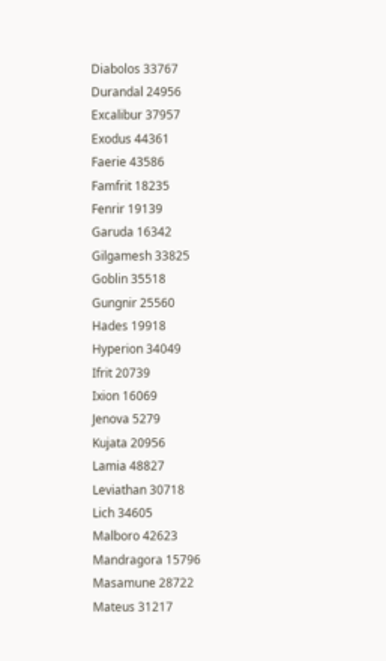Diabolos 33767
Durandal 24956
Excalibur 37957
Exodus 44361
Faerie 43586
Famfrit 18235
Fenrir 19139
Garuda 16342
Gilgamesh 33825
Goblin 35518
Gungnir 25560
Hades 19918
Hyperion 34049
Ifrit 20739
Ixion 16069
Jenova 5279
Kujata 20956
Lamia 48827
Leviathan 30718
Lich 34605
Malboro 42623
Mandragora 15796
Masamune 28722
Mateus 31217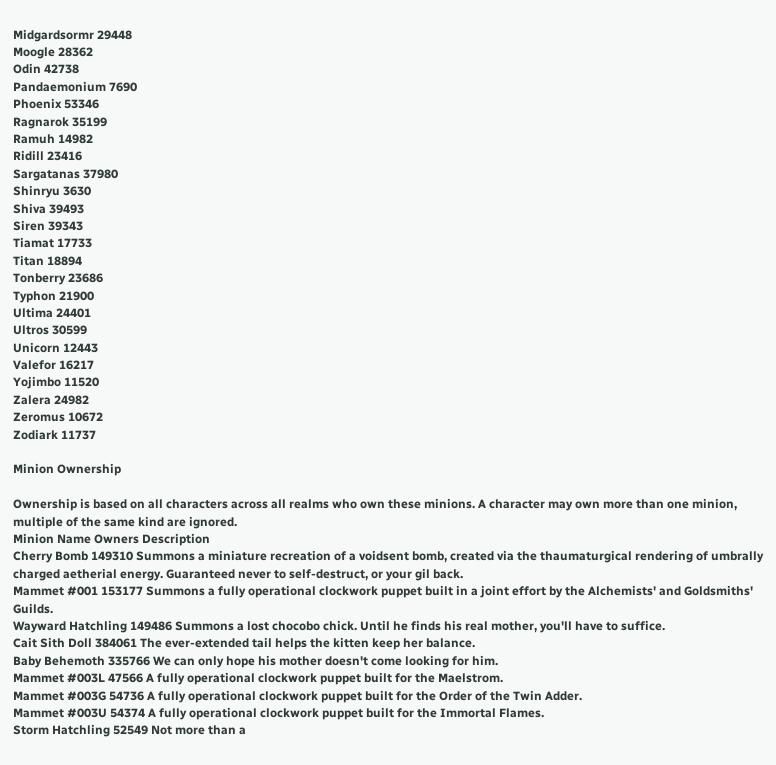Midgardsormr 29448
Moogle 28362
Odin 42738
Pandaemonium 7690
Phoenix 53346
Ragnarok 35199
Ramuh 14982
Ridill 23416
Sargatanas 37980
Shinryu 3630
Shiva 39493
Siren 39343
Tiamat 17733
Titan 18894
Tonberry 23686
Typhon 21900
Ultima 24401
Ultros 30599
Unicorn 12443
Valefor 16217
Yojimbo 11520
Zalera 24982
Zeromus 10672
Zodiark 11737

Minion Ownership

Ownership is based on all characters across all realms who own these minions. A character may own more than one minion, multiple of the same kind are ignored.
Minion Name Owners Description
Cherry Bomb 149310 Summons a miniature recreation of a voidsent bomb, created via the thaumaturgical rendering of umbrally charged aetherial energy. Guaranteed never to self-destruct, or your gil back.
Mammet #001 153177 Summons a fully operational clockwork puppet built in a joint effort by the Alchemists' and Goldsmiths' Guilds.
Wayward Hatchling 149486 Summons a lost chocobo chick. Until he finds his real mother, you'll have to suffice.
Cait Sith Doll 384061 The ever-extended tail helps the kitten keep her balance.
Baby Behemoth 335766 We can only hope his mother doesn't come looking for him.
Mammet #003L 47566 A fully operational clockwork puppet built for the Maelstrom.
Mammet #003G 54736 A fully operational clockwork puppet built for the Order of the Twin Adder.
Mammet #003U 54374 A fully operational clockwork puppet built for the Immortal Flames.
Storm Hatchling 52549 Not more than a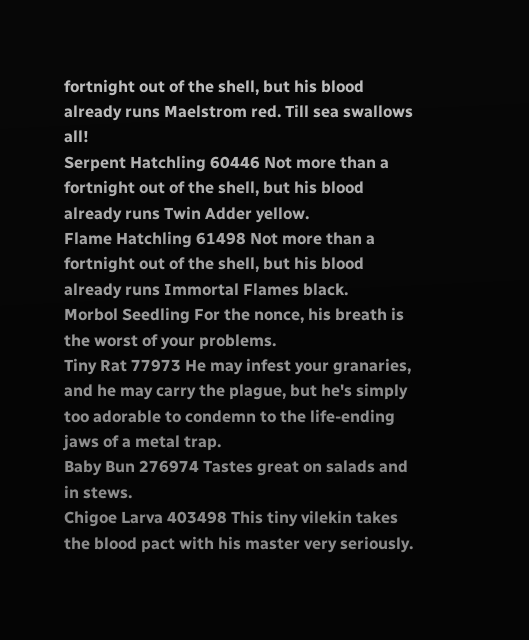fortnight out of the shell, but his blood already runs Maelstrom red. Till sea swallows all!
Serpent Hatchling 60446 Not more than a fortnight out of the shell, but his blood already runs Twin Adder yellow.
Flame Hatchling 61498 Not more than a fortnight out of the shell, but his blood already runs Immortal Flames black.
Morbol Seedling For the nonce, his breath is the worst of your problems.
Tiny Rat 77973 He may infest your granaries, and he may carry the plague, but he's simply too adorable to condemn to the life-ending jaws of a metal trap.
Baby Bun 276974 Tastes great on salads and in stews.
Chigoe Larva 403498 This tiny vilekin takes the blood pact with his master very seriously.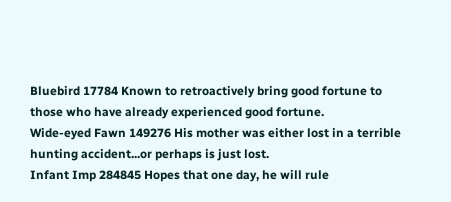Bluebird 17784 Known to retroactively bring good fortune to those who have already experienced good fortune.
Wide-eyed Fawn 149276 His mother was either lost in a terrible hunting accident...or perhaps is just lost.
Infant Imp 284845 Hopes that one day, he will rule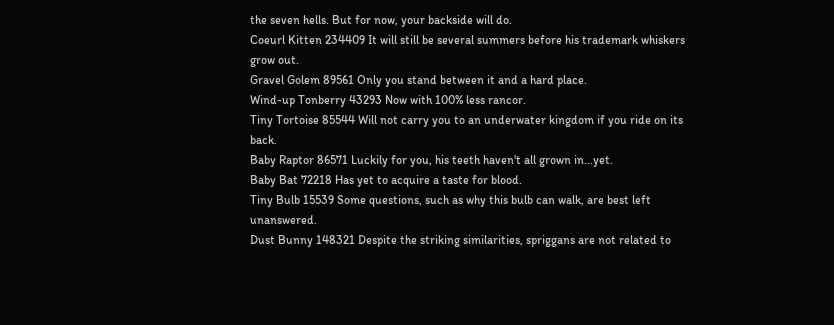the seven hells. But for now, your backside will do.
Coeurl Kitten 234409 It will still be several summers before his trademark whiskers grow out.
Gravel Golem 89561 Only you stand between it and a hard place.
Wind-up Tonberry 43293 Now with 100% less rancor.
Tiny Tortoise 85544 Will not carry you to an underwater kingdom if you ride on its back.
Baby Raptor 86571 Luckily for you, his teeth haven't all grown in...yet.
Baby Bat 72218 Has yet to acquire a taste for blood.
Tiny Bulb 15539 Some questions, such as why this bulb can walk, are best left unanswered.
Dust Bunny 148321 Despite the striking similarities, spriggans are not related to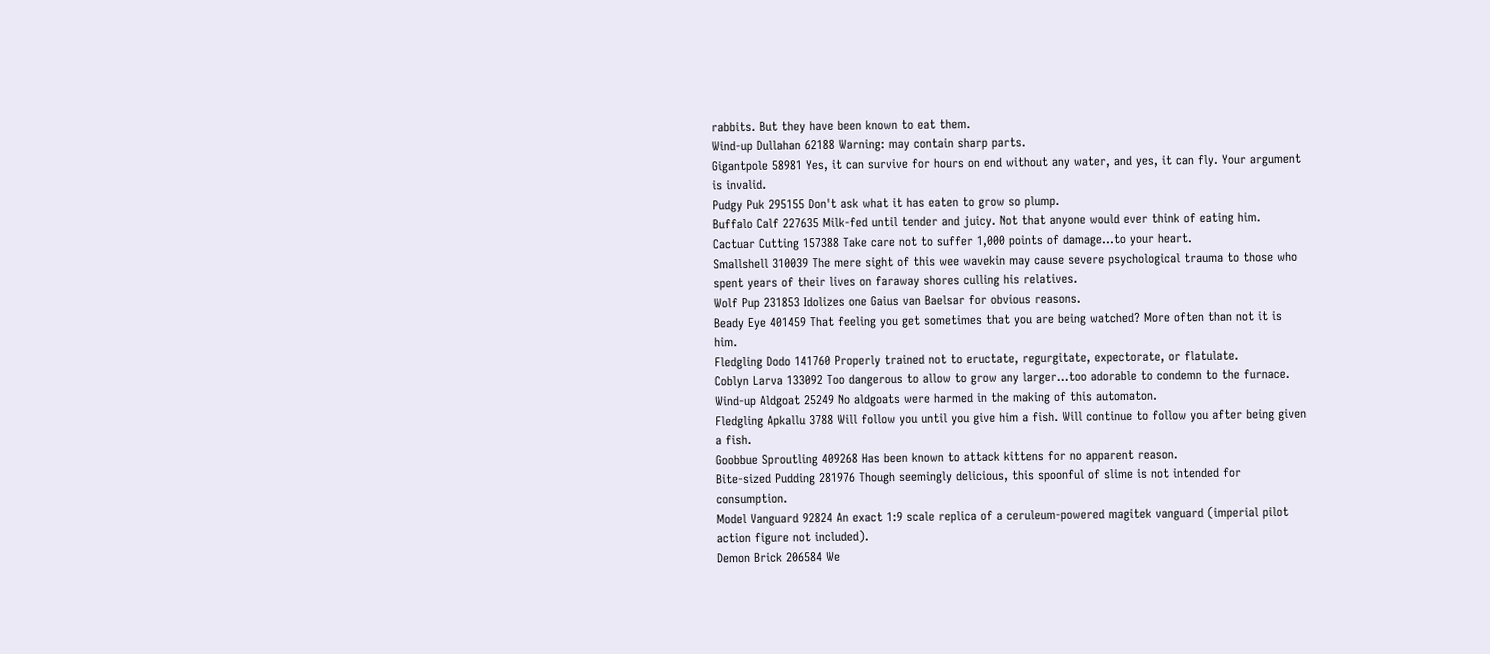rabbits. But they have been known to eat them.
Wind-up Dullahan 62188 Warning: may contain sharp parts.
Gigantpole 58981 Yes, it can survive for hours on end without any water, and yes, it can fly. Your argument is invalid.
Pudgy Puk 295155 Don't ask what it has eaten to grow so plump.
Buffalo Calf 227635 Milk-fed until tender and juicy. Not that anyone would ever think of eating him.
Cactuar Cutting 157388 Take care not to suffer 1,000 points of damage...to your heart.
Smallshell 310039 The mere sight of this wee wavekin may cause severe psychological trauma to those who spent years of their lives on faraway shores culling his relatives.
Wolf Pup 231853 Idolizes one Gaius van Baelsar for obvious reasons.
Beady Eye 401459 That feeling you get sometimes that you are being watched? More often than not it is him.
Fledgling Dodo 141760 Properly trained not to eructate, regurgitate, expectorate, or flatulate.
Coblyn Larva 133092 Too dangerous to allow to grow any larger...too adorable to condemn to the furnace.
Wind-up Aldgoat 25249 No aldgoats were harmed in the making of this automaton.
Fledgling Apkallu 3788 Will follow you until you give him a fish. Will continue to follow you after being given a fish.
Goobbue Sproutling 409268 Has been known to attack kittens for no apparent reason.
Bite-sized Pudding 281976 Though seemingly delicious, this spoonful of slime is not intended for consumption.
Model Vanguard 92824 An exact 1:9 scale replica of a ceruleum-powered magitek vanguard (imperial pilot action figure not included).
Demon Brick 206584 We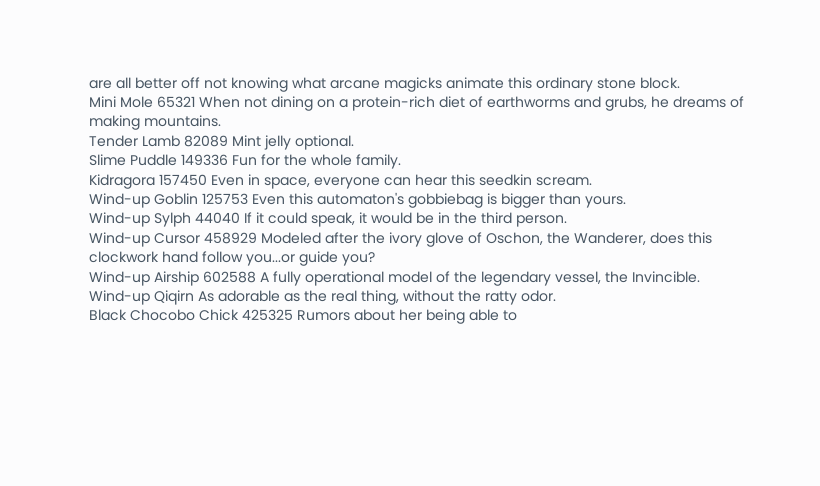are all better off not knowing what arcane magicks animate this ordinary stone block.
Mini Mole 65321 When not dining on a protein-rich diet of earthworms and grubs, he dreams of making mountains.
Tender Lamb 82089 Mint jelly optional.
Slime Puddle 149336 Fun for the whole family.
Kidragora 157450 Even in space, everyone can hear this seedkin scream.
Wind-up Goblin 125753 Even this automaton's gobbiebag is bigger than yours.
Wind-up Sylph 44040 If it could speak, it would be in the third person.
Wind-up Cursor 458929 Modeled after the ivory glove of Oschon, the Wanderer, does this clockwork hand follow you...or guide you?
Wind-up Airship 602588 A fully operational model of the legendary vessel, the Invincible.
Wind-up Qiqirn As adorable as the real thing, without the ratty odor.
Black Chocobo Chick 425325 Rumors about her being able to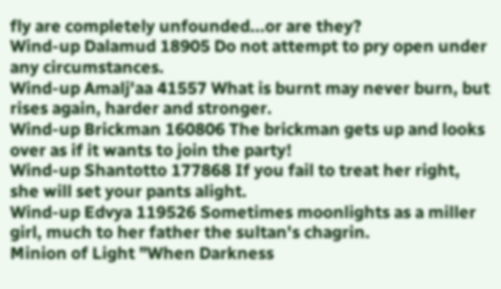fly are completely unfounded...or are they?
Wind-up Dalamud 18905 Do not attempt to pry open under any circumstances.
Wind-up Amalj'aa 41557 What is burnt may never burn, but rises again, harder and stronger.
Wind-up Brickman 160806 The brickman gets up and looks over as if it wants to join the party!
Wind-up Shantotto 177868 If you fail to treat her right,
she will set your pants alight.
Wind-up Edvya 119526 Sometimes moonlights as a miller girl, much to her father the sultan's chagrin.
Minion of Light "When Darkness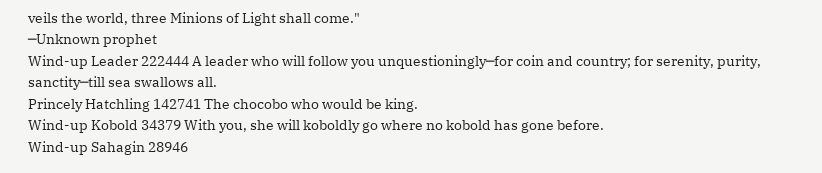veils the world, three Minions of Light shall come."
─Unknown prophet
Wind-up Leader 222444 A leader who will follow you unquestioningly─for coin and country; for serenity, purity, sanctity─till sea swallows all.
Princely Hatchling 142741 The chocobo who would be king.
Wind-up Kobold 34379 With you, she will koboldly go where no kobold has gone before.
Wind-up Sahagin 28946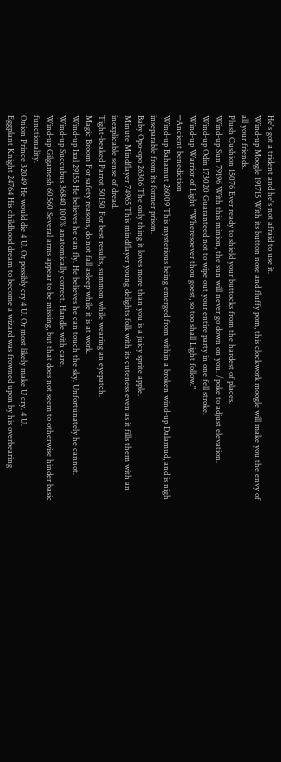He's got a trident and he's not afraid to use it.
Wind-up Moogle 191715 With its button nose and fluffy pom, this clockwork moogle will make you the envy of all your friends.
Plush Cushion 15076 Ever ready to shield your buttocks from the hardest of places.
Wind-up Sun 79196 With this minion, the sun will never go down on you. /poke to adjust elevation.
Wind-up Odin 173020 Guaranteed not to wipe out your entire party in one fell stroke.
Wind-up Warrior of Light "Wheresoever thou goest, so too shall Light follow."
─Ancient benediction
Wind-up Bahamut 26009 This mysterious being emerged from within a broken wind-up Dalamud, and is nigh inseparable from its former prison.
Baby Opo-opo 26306 The only thing it loves more than you is a juicy sprite apple.
Minute Mindflayer 74965 This mindflayer young delights folk with its cuteness even as it fills them with an inexplicable sense of dread.
Tight-beaked Parrot 50150 For best results, summon while wearing an eyepatch.
Magic Broom For safety reasons, do not fall asleep while it is at work.
Wind-up Ixal 29155 He believes he can fly. He believes he can touch the sky. Unfortunately he cannot.
Wind-up Succubus 36840 100% anatomically correct. Handle with care.
Wind-up Gilgamesh 60560 Several arms appear to be missing, but that does not seem to otherwise hinder basic functionality.
Onion Prince 32049 He would die 4 U. Or possibly cry 4 U. Or most likely make U cry. 4 U.
Eggplant Knight 24764 His childhood dream to become a wizard was frowned upon by his overbearing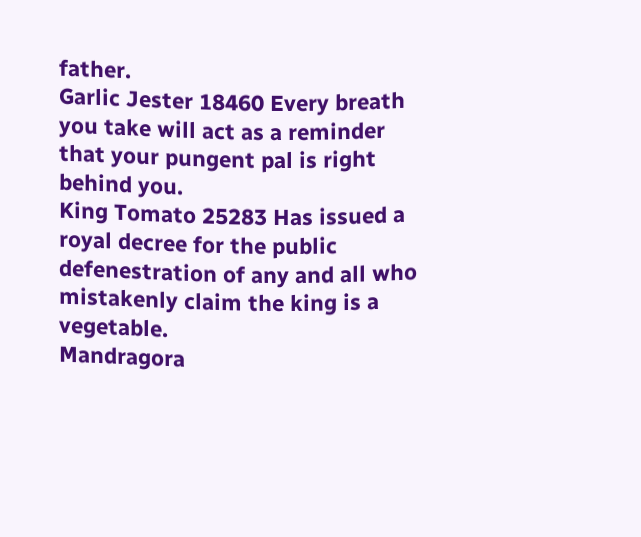father.
Garlic Jester 18460 Every breath you take will act as a reminder that your pungent pal is right behind you.
King Tomato 25283 Has issued a royal decree for the public defenestration of any and all who mistakenly claim the king is a vegetable.
Mandragora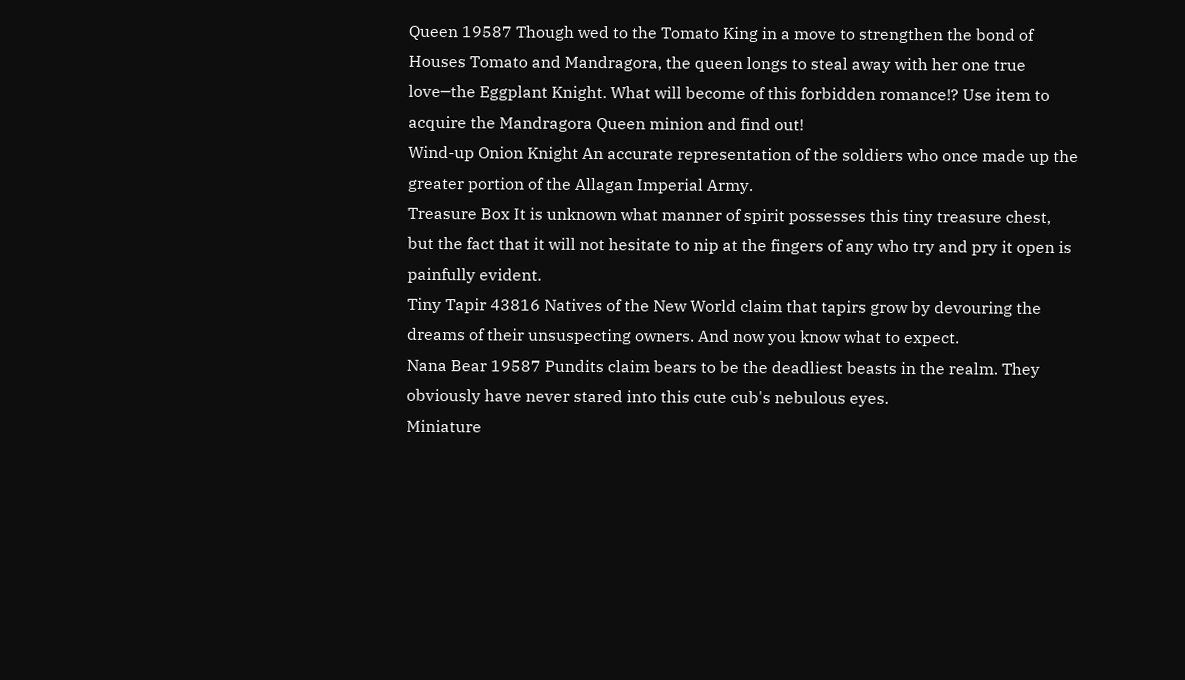Queen 19587 Though wed to the Tomato King in a move to strengthen the bond of Houses Tomato and Mandragora, the queen longs to steal away with her one true love─the Eggplant Knight. What will become of this forbidden romance!? Use item to acquire the Mandragora Queen minion and find out!
Wind-up Onion Knight An accurate representation of the soldiers who once made up the greater portion of the Allagan Imperial Army.
Treasure Box It is unknown what manner of spirit possesses this tiny treasure chest, but the fact that it will not hesitate to nip at the fingers of any who try and pry it open is painfully evident.
Tiny Tapir 43816 Natives of the New World claim that tapirs grow by devouring the dreams of their unsuspecting owners. And now you know what to expect.
Nana Bear 19587 Pundits claim bears to be the deadliest beasts in the realm. They obviously have never stared into this cute cub's nebulous eyes.
Miniature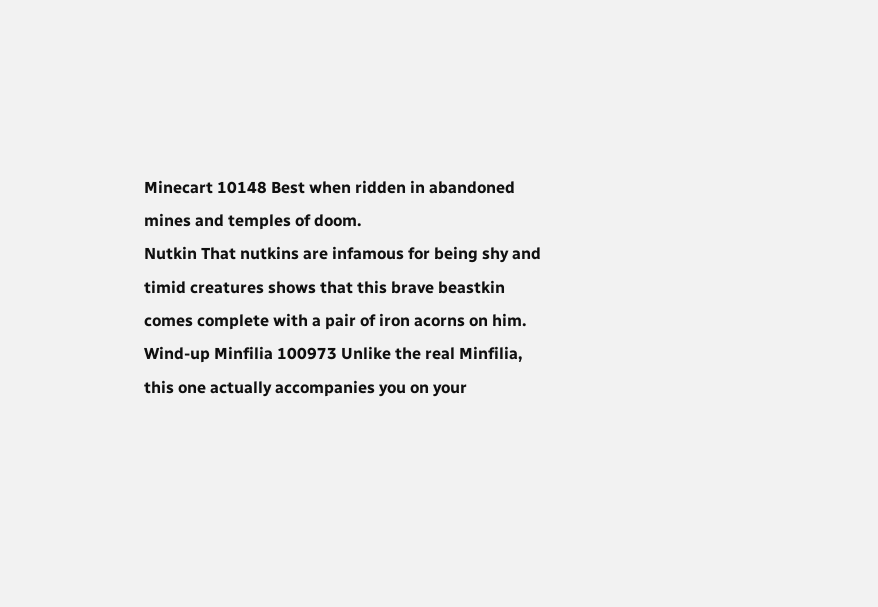Minecart 10148 Best when ridden in abandoned mines and temples of doom.
Nutkin That nutkins are infamous for being shy and timid creatures shows that this brave beastkin comes complete with a pair of iron acorns on him.
Wind-up Minfilia 100973 Unlike the real Minfilia, this one actually accompanies you on your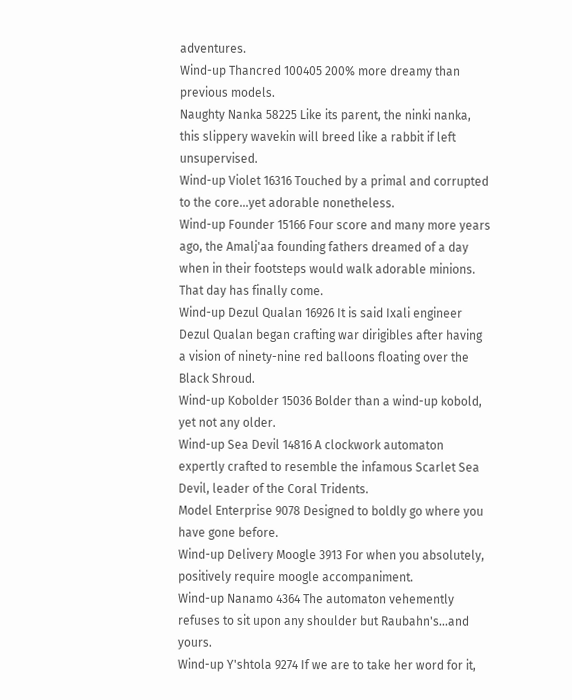adventures.
Wind-up Thancred 100405 200% more dreamy than previous models.
Naughty Nanka 58225 Like its parent, the ninki nanka, this slippery wavekin will breed like a rabbit if left unsupervised.
Wind-up Violet 16316 Touched by a primal and corrupted to the core...yet adorable nonetheless.
Wind-up Founder 15166 Four score and many more years ago, the Amalj'aa founding fathers dreamed of a day when in their footsteps would walk adorable minions. That day has finally come.
Wind-up Dezul Qualan 16926 It is said Ixali engineer Dezul Qualan began crafting war dirigibles after having a vision of ninety-nine red balloons floating over the Black Shroud.
Wind-up Kobolder 15036 Bolder than a wind-up kobold, yet not any older.
Wind-up Sea Devil 14816 A clockwork automaton expertly crafted to resemble the infamous Scarlet Sea Devil, leader of the Coral Tridents.
Model Enterprise 9078 Designed to boldly go where you have gone before.
Wind-up Delivery Moogle 3913 For when you absolutely, positively require moogle accompaniment.
Wind-up Nanamo 4364 The automaton vehemently refuses to sit upon any shoulder but Raubahn's...and yours.
Wind-up Y'shtola 9274 If we are to take her word for it,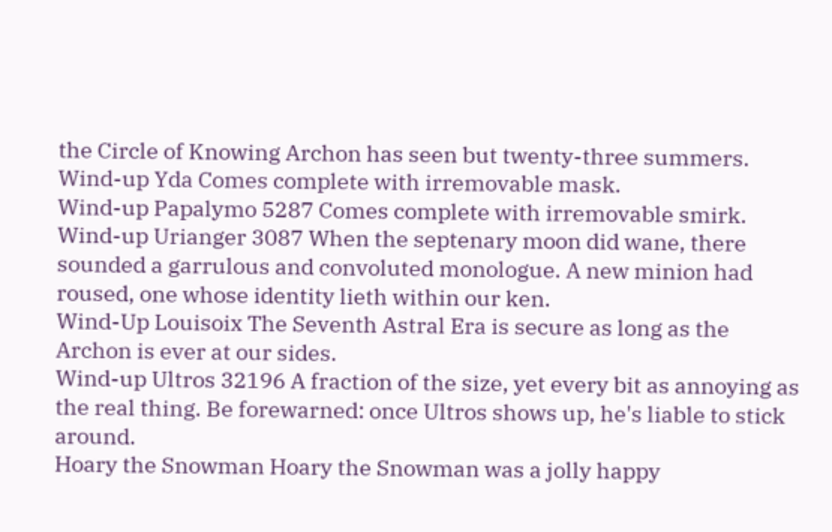the Circle of Knowing Archon has seen but twenty-three summers.
Wind-up Yda Comes complete with irremovable mask.
Wind-up Papalymo 5287 Comes complete with irremovable smirk.
Wind-up Urianger 3087 When the septenary moon did wane, there sounded a garrulous and convoluted monologue. A new minion had roused, one whose identity lieth within our ken.
Wind-Up Louisoix The Seventh Astral Era is secure as long as the Archon is ever at our sides.
Wind-up Ultros 32196 A fraction of the size, yet every bit as annoying as the real thing. Be forewarned: once Ultros shows up, he's liable to stick around.
Hoary the Snowman Hoary the Snowman was a jolly happy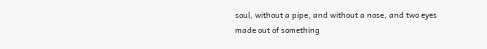soul, without a pipe, and without a nose, and two eyes made out of something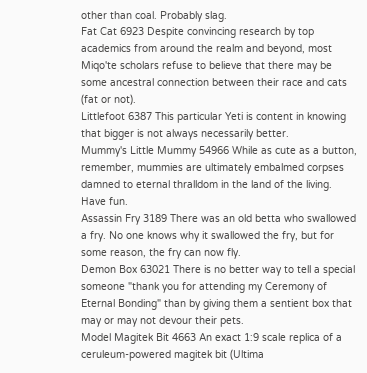other than coal. Probably slag.
Fat Cat 6923 Despite convincing research by top academics from around the realm and beyond, most Miqo'te scholars refuse to believe that there may be some ancestral connection between their race and cats (fat or not).
Littlefoot 6387 This particular Yeti is content in knowing that bigger is not always necessarily better.
Mummy's Little Mummy 54966 While as cute as a button, remember, mummies are ultimately embalmed corpses damned to eternal thralldom in the land of the living. Have fun.
Assassin Fry 3189 There was an old betta who swallowed a fry. No one knows why it swallowed the fry, but for some reason, the fry can now fly.
Demon Box 63021 There is no better way to tell a special someone "thank you for attending my Ceremony of Eternal Bonding" than by giving them a sentient box that may or may not devour their pets.
Model Magitek Bit 4663 An exact 1:9 scale replica of a ceruleum-powered magitek bit (Ultima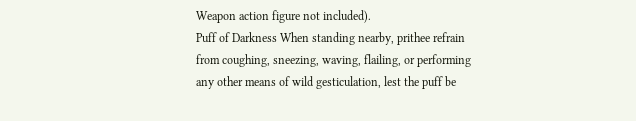Weapon action figure not included).
Puff of Darkness When standing nearby, prithee refrain from coughing, sneezing, waving, flailing, or performing any other means of wild gesticulation, lest the puff be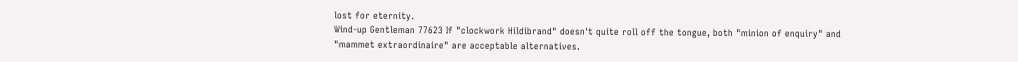lost for eternity.
Wind-up Gentleman 77623 If "clockwork Hildibrand" doesn't quite roll off the tongue, both "minion of enquiry" and "mammet extraordinaire" are acceptable alternatives.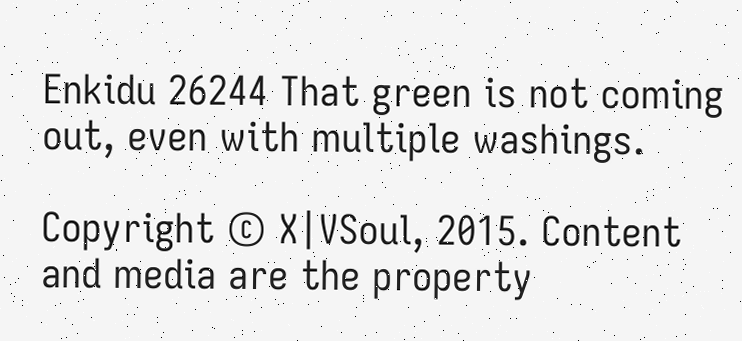Enkidu 26244 That green is not coming out, even with multiple washings.

Copyright © X|VSoul, 2015. Content and media are the property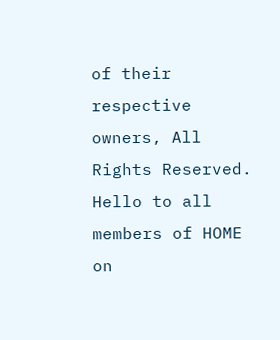of their respective owners, All Rights Reserved.
Hello to all members of HOME on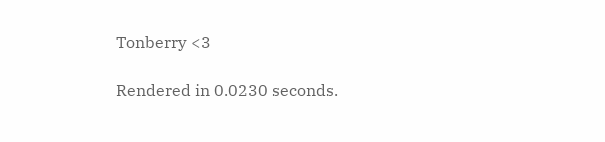Tonberry <3

Rendered in 0.0230 seconds.